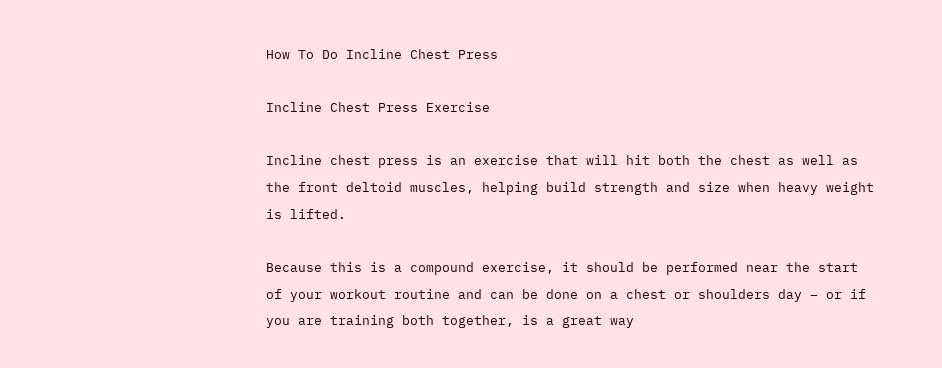How To Do Incline Chest Press

Incline Chest Press Exercise

Incline chest press is an exercise that will hit both the chest as well as the front deltoid muscles, helping build strength and size when heavy weight is lifted.

Because this is a compound exercise, it should be performed near the start of your workout routine and can be done on a chest or shoulders day – or if you are training both together, is a great way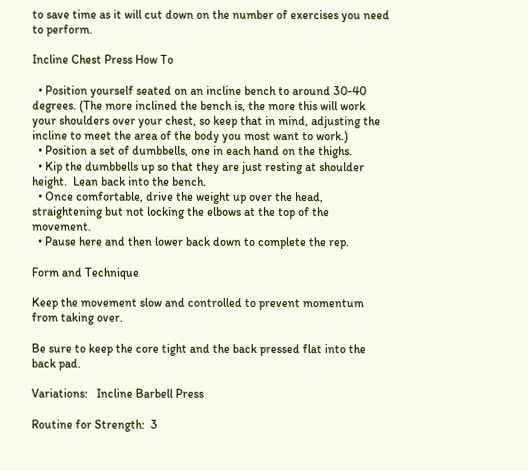to save time as it will cut down on the number of exercises you need to perform.

Incline Chest Press How To

  • Position yourself seated on an incline bench to around 30-40 degrees. (The more inclined the bench is, the more this will work your shoulders over your chest, so keep that in mind, adjusting the incline to meet the area of the body you most want to work.)
  • Position a set of dumbbells, one in each hand on the thighs.
  • Kip the dumbbells up so that they are just resting at shoulder height.  Lean back into the bench.
  • Once comfortable, drive the weight up over the head, straightening but not locking the elbows at the top of the movement.
  • Pause here and then lower back down to complete the rep.

Form and Technique

Keep the movement slow and controlled to prevent momentum from taking over.

Be sure to keep the core tight and the back pressed flat into the back pad.

Variations:   Incline Barbell Press

Routine for Strength:  3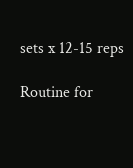sets x 12-15 reps

Routine for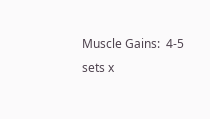Muscle Gains:  4-5 sets x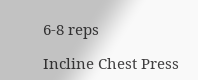6-8 reps

Incline Chest Press